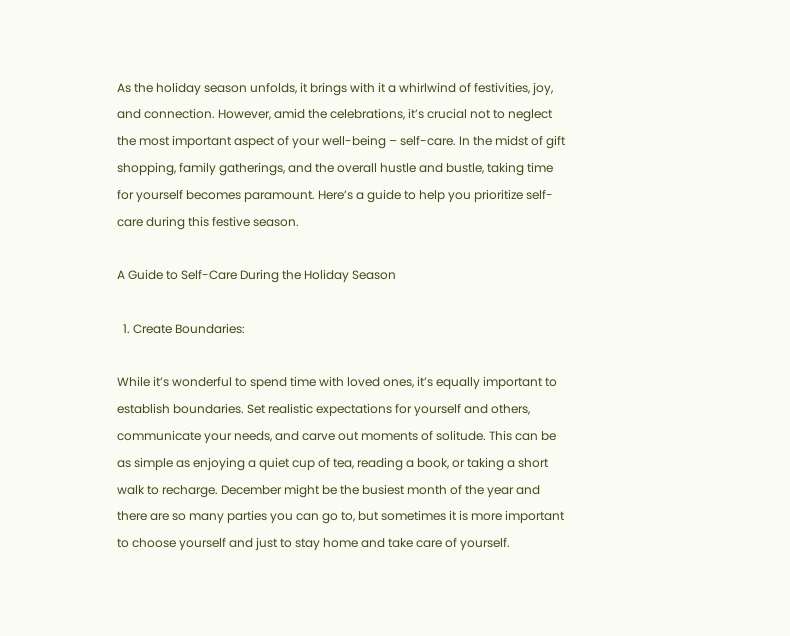As the holiday season unfolds, it brings with it a whirlwind of festivities, joy, and connection. However, amid the celebrations, it’s crucial not to neglect the most important aspect of your well-being – self-care. In the midst of gift shopping, family gatherings, and the overall hustle and bustle, taking time for yourself becomes paramount. Here’s a guide to help you prioritize self-care during this festive season.

A Guide to Self-Care During the Holiday Season

  1. Create Boundaries:

While it’s wonderful to spend time with loved ones, it’s equally important to establish boundaries. Set realistic expectations for yourself and others, communicate your needs, and carve out moments of solitude. This can be as simple as enjoying a quiet cup of tea, reading a book, or taking a short walk to recharge. December might be the busiest month of the year and there are so many parties you can go to, but sometimes it is more important to choose yourself and just to stay home and take care of yourself.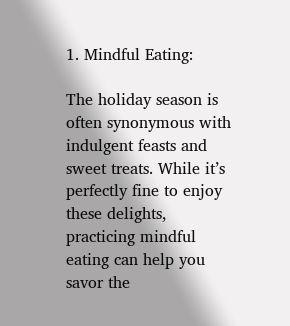1. Mindful Eating:

The holiday season is often synonymous with indulgent feasts and sweet treats. While it’s perfectly fine to enjoy these delights, practicing mindful eating can help you savor the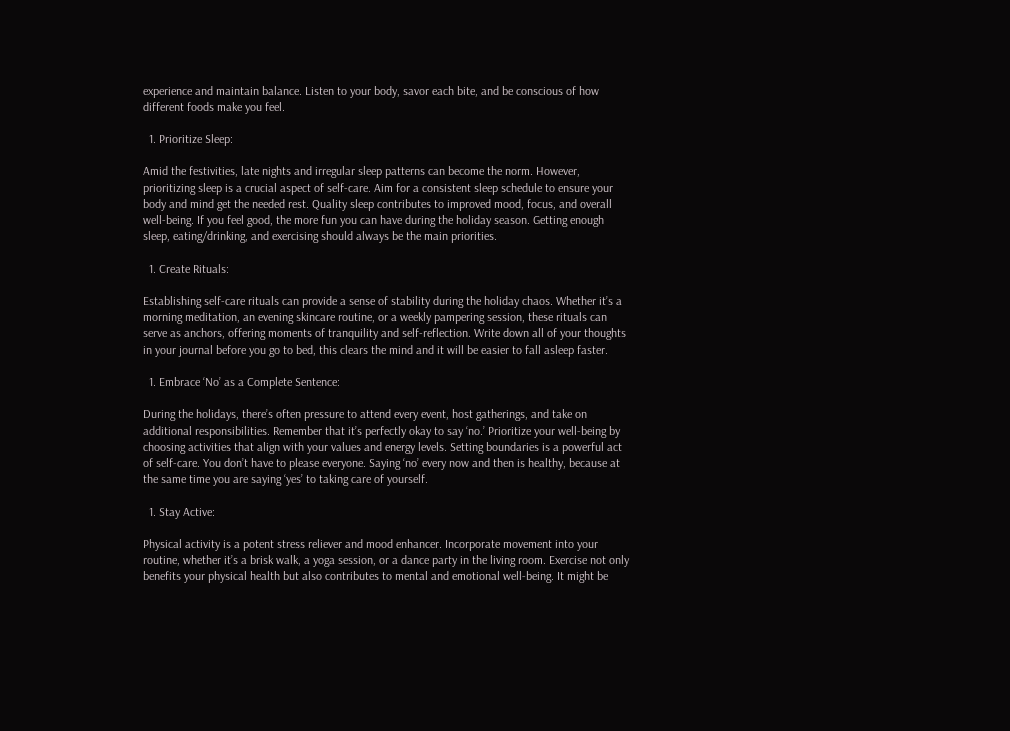experience and maintain balance. Listen to your body, savor each bite, and be conscious of how different foods make you feel.

  1. Prioritize Sleep:

Amid the festivities, late nights and irregular sleep patterns can become the norm. However, prioritizing sleep is a crucial aspect of self-care. Aim for a consistent sleep schedule to ensure your body and mind get the needed rest. Quality sleep contributes to improved mood, focus, and overall well-being. If you feel good, the more fun you can have during the holiday season. Getting enough sleep, eating/drinking, and exercising should always be the main priorities.

  1. Create Rituals:

Establishing self-care rituals can provide a sense of stability during the holiday chaos. Whether it’s a morning meditation, an evening skincare routine, or a weekly pampering session, these rituals can serve as anchors, offering moments of tranquility and self-reflection. Write down all of your thoughts in your journal before you go to bed, this clears the mind and it will be easier to fall asleep faster.

  1. Embrace ‘No’ as a Complete Sentence:

During the holidays, there’s often pressure to attend every event, host gatherings, and take on additional responsibilities. Remember that it’s perfectly okay to say ‘no.’ Prioritize your well-being by choosing activities that align with your values and energy levels. Setting boundaries is a powerful act of self-care. You don’t have to please everyone. Saying ‘no’ every now and then is healthy, because at the same time you are saying ‘yes’ to taking care of yourself.

  1. Stay Active:

Physical activity is a potent stress reliever and mood enhancer. Incorporate movement into your routine, whether it’s a brisk walk, a yoga session, or a dance party in the living room. Exercise not only benefits your physical health but also contributes to mental and emotional well-being. It might be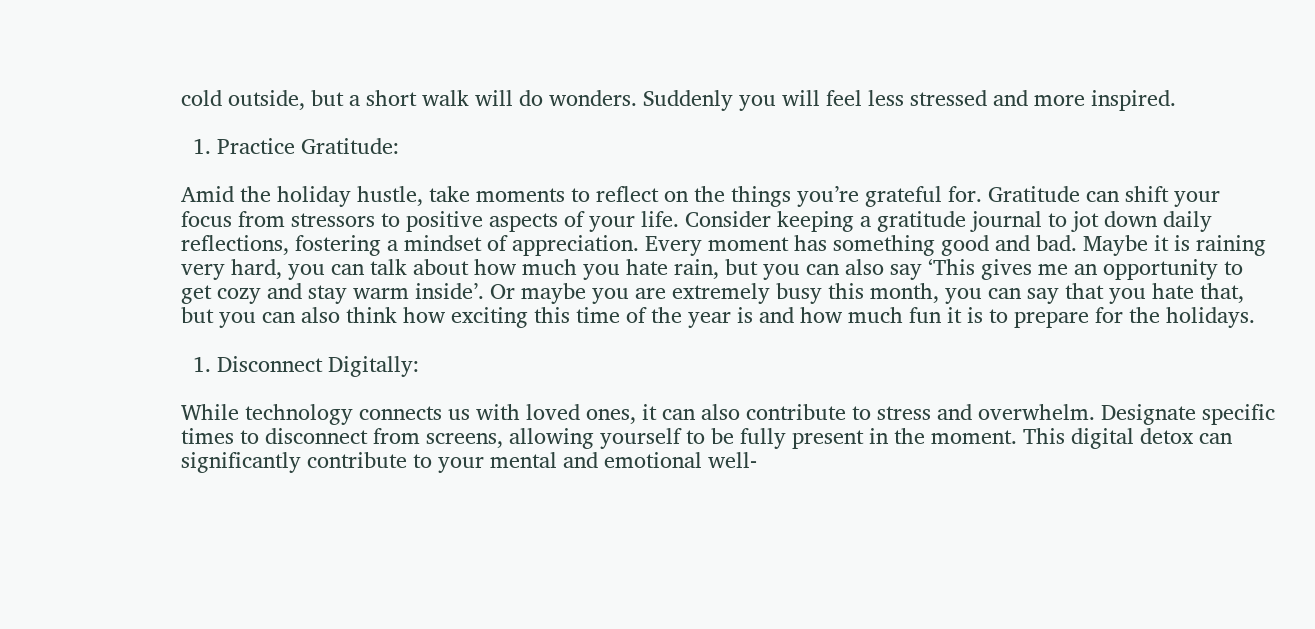cold outside, but a short walk will do wonders. Suddenly you will feel less stressed and more inspired.

  1. Practice Gratitude:

Amid the holiday hustle, take moments to reflect on the things you’re grateful for. Gratitude can shift your focus from stressors to positive aspects of your life. Consider keeping a gratitude journal to jot down daily reflections, fostering a mindset of appreciation. Every moment has something good and bad. Maybe it is raining very hard, you can talk about how much you hate rain, but you can also say ‘This gives me an opportunity to get cozy and stay warm inside’. Or maybe you are extremely busy this month, you can say that you hate that, but you can also think how exciting this time of the year is and how much fun it is to prepare for the holidays.

  1. Disconnect Digitally:

While technology connects us with loved ones, it can also contribute to stress and overwhelm. Designate specific times to disconnect from screens, allowing yourself to be fully present in the moment. This digital detox can significantly contribute to your mental and emotional well-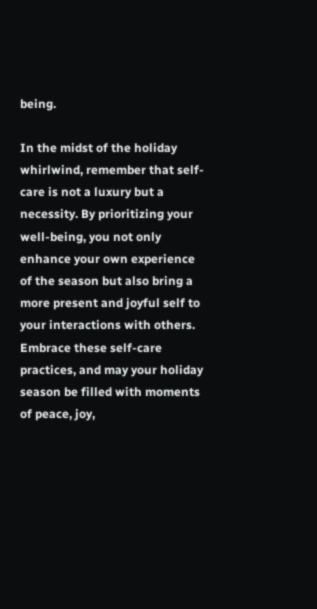being.

In the midst of the holiday whirlwind, remember that self-care is not a luxury but a necessity. By prioritizing your well-being, you not only enhance your own experience of the season but also bring a more present and joyful self to your interactions with others. Embrace these self-care practices, and may your holiday season be filled with moments of peace, joy,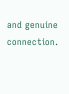and genuine connection.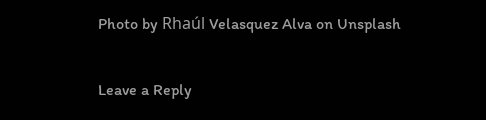Photo by Rhaúl Velasquez Alva on Unsplash

Leave a Reply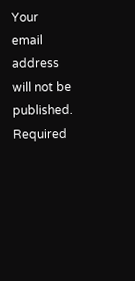Your email address will not be published. Required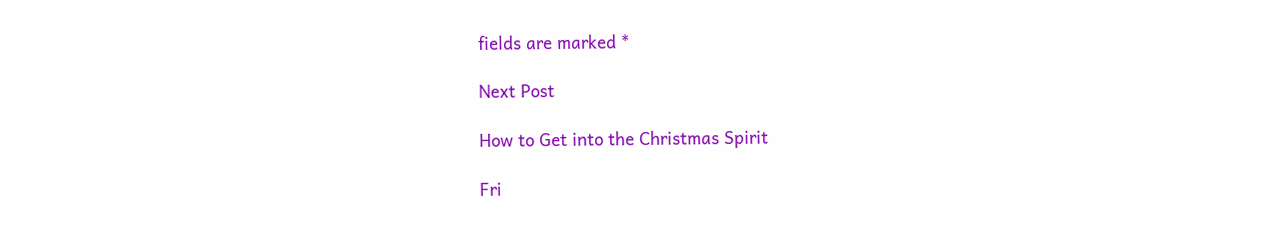fields are marked *

Next Post

How to Get into the Christmas Spirit

Fri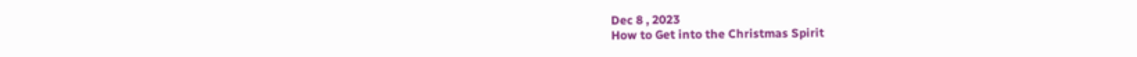Dec 8 , 2023
How to Get into the Christmas Spirit